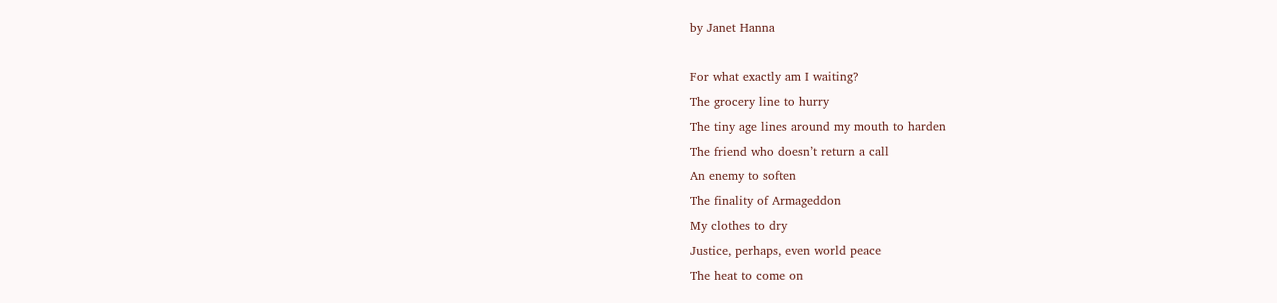by Janet Hanna

For what exactly am I waiting?
The grocery line to hurry
The tiny age lines around my mouth to harden
The friend who doesn’t return a call
An enemy to soften
The finality of Armageddon
My clothes to dry
Justice, perhaps, even world peace
The heat to come on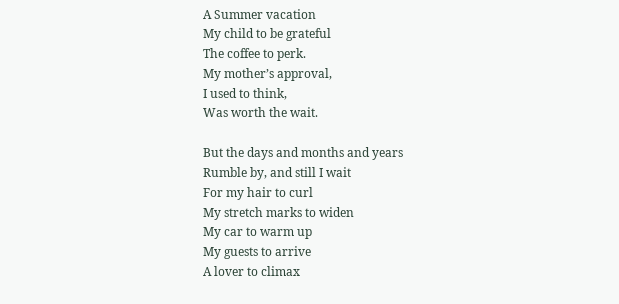A Summer vacation
My child to be grateful
The coffee to perk.
My mother’s approval,
I used to think,
Was worth the wait.

But the days and months and years
Rumble by, and still I wait
For my hair to curl
My stretch marks to widen
My car to warm up
My guests to arrive
A lover to climax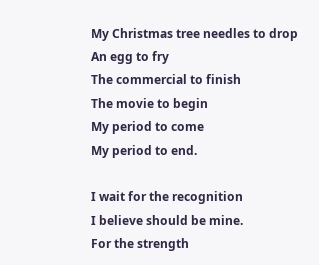My Christmas tree needles to drop
An egg to fry
The commercial to finish
The movie to begin
My period to come
My period to end.

I wait for the recognition
I believe should be mine.
For the strength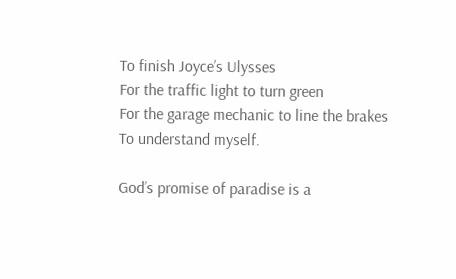To finish Joyce’s Ulysses
For the traffic light to turn green
For the garage mechanic to line the brakes
To understand myself.

God’s promise of paradise is a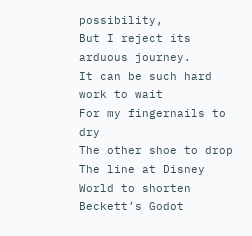possibility,
But I reject its arduous journey.
It can be such hard work to wait
For my fingernails to dry
The other shoe to drop
The line at Disney World to shorten
Beckett’s Godot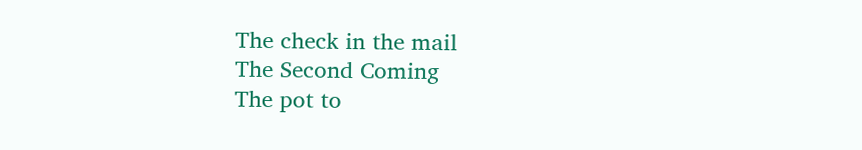The check in the mail
The Second Coming
The pot to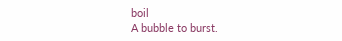boil
A bubble to burst.